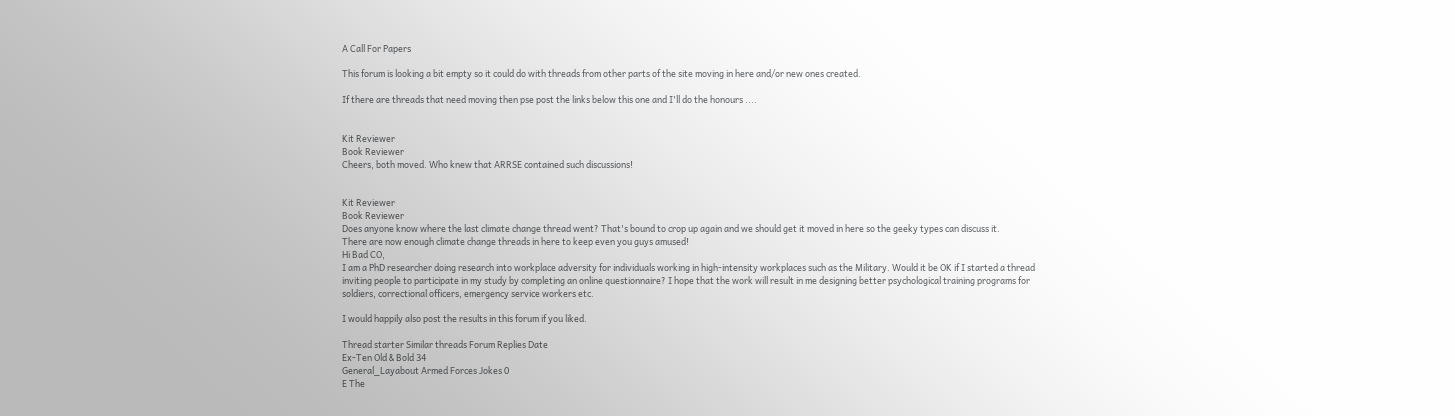A Call For Papers

This forum is looking a bit empty so it could do with threads from other parts of the site moving in here and/or new ones created.

If there are threads that need moving then pse post the links below this one and I'll do the honours ....


Kit Reviewer
Book Reviewer
Cheers, both moved. Who knew that ARRSE contained such discussions!


Kit Reviewer
Book Reviewer
Does anyone know where the last climate change thread went? That's bound to crop up again and we should get it moved in here so the geeky types can discuss it.
There are now enough climate change threads in here to keep even you guys amused!
Hi Bad CO,
I am a PhD researcher doing research into workplace adversity for individuals working in high-intensity workplaces such as the Military. Would it be OK if I started a thread inviting people to participate in my study by completing an online questionnaire? I hope that the work will result in me designing better psychological training programs for soldiers, correctional officers, emergency service workers etc.

I would happily also post the results in this forum if you liked.

Thread starter Similar threads Forum Replies Date
Ex-Ten Old & Bold 34
General_Layabout Armed Forces Jokes 0
E The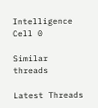Intelligence Cell 0

Similar threads

Latest Threads